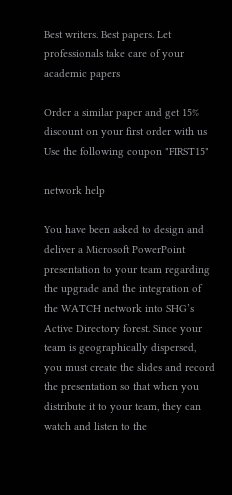Best writers. Best papers. Let professionals take care of your academic papers

Order a similar paper and get 15% discount on your first order with us
Use the following coupon "FIRST15"

network help

You have been asked to design and deliver a Microsoft PowerPoint presentation to your team regarding the upgrade and the integration of the WATCH network into SHG’s Active Directory forest. Since your team is geographically dispersed, you must create the slides and record the presentation so that when you distribute it to your team, they can watch and listen to the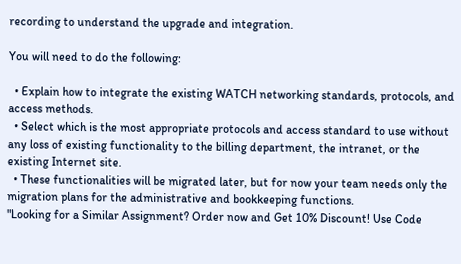recording to understand the upgrade and integration.

You will need to do the following:

  • Explain how to integrate the existing WATCH networking standards, protocols, and access methods.
  • Select which is the most appropriate protocols and access standard to use without any loss of existing functionality to the billing department, the intranet, or the existing Internet site.
  • These functionalities will be migrated later, but for now your team needs only the migration plans for the administrative and bookkeeping functions.
"Looking for a Similar Assignment? Order now and Get 10% Discount! Use Code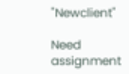"Newclient"

Need assignment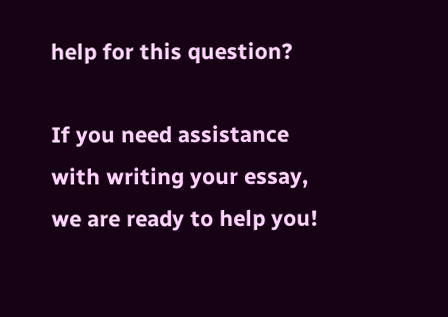help for this question?

If you need assistance with writing your essay, we are ready to help you!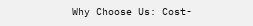Why Choose Us: Cost-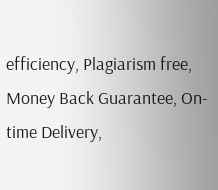efficiency, Plagiarism free, Money Back Guarantee, On-time Delivery,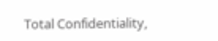Total Сonfidentiality,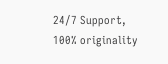24/7 Support, 100% originality